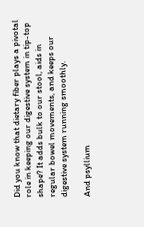Did you know that dietary fiber plays a pivotal role in keeping our digestive system in tip-top shape? It adds bulk to our stool, aids in regular bowel movements, and keeps our digestive system running smoothly.

And psyllium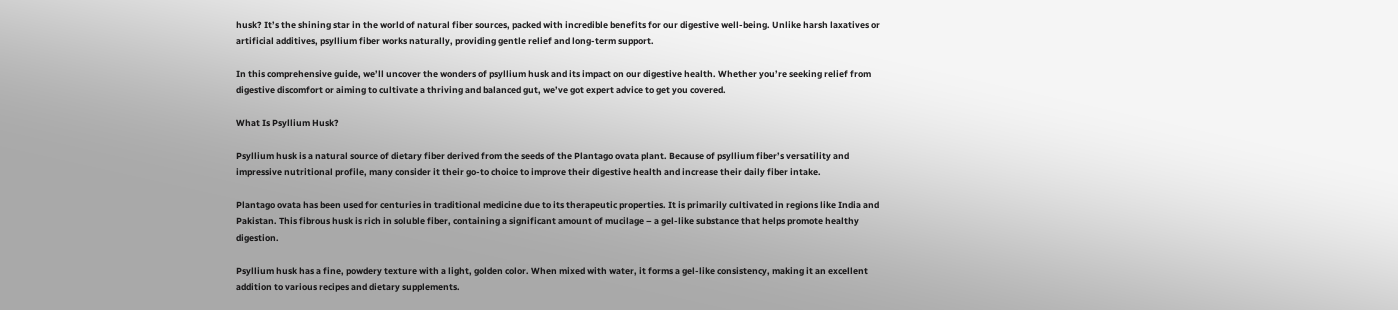husk? It’s the shining star in the world of natural fiber sources, packed with incredible benefits for our digestive well-being. Unlike harsh laxatives or artificial additives, psyllium fiber works naturally, providing gentle relief and long-term support.

In this comprehensive guide, we’ll uncover the wonders of psyllium husk and its impact on our digestive health. Whether you’re seeking relief from digestive discomfort or aiming to cultivate a thriving and balanced gut, we’ve got expert advice to get you covered.

What Is Psyllium Husk?

Psyllium husk is a natural source of dietary fiber derived from the seeds of the Plantago ovata plant. Because of psyllium fiber’s versatility and impressive nutritional profile, many consider it their go-to choice to improve their digestive health and increase their daily fiber intake.

Plantago ovata has been used for centuries in traditional medicine due to its therapeutic properties. It is primarily cultivated in regions like India and Pakistan. This fibrous husk is rich in soluble fiber, containing a significant amount of mucilage – a gel-like substance that helps promote healthy digestion.

Psyllium husk has a fine, powdery texture with a light, golden color. When mixed with water, it forms a gel-like consistency, making it an excellent addition to various recipes and dietary supplements.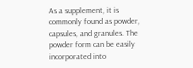As a supplement, it is commonly found as powder, capsules, and granules. The powder form can be easily incorporated into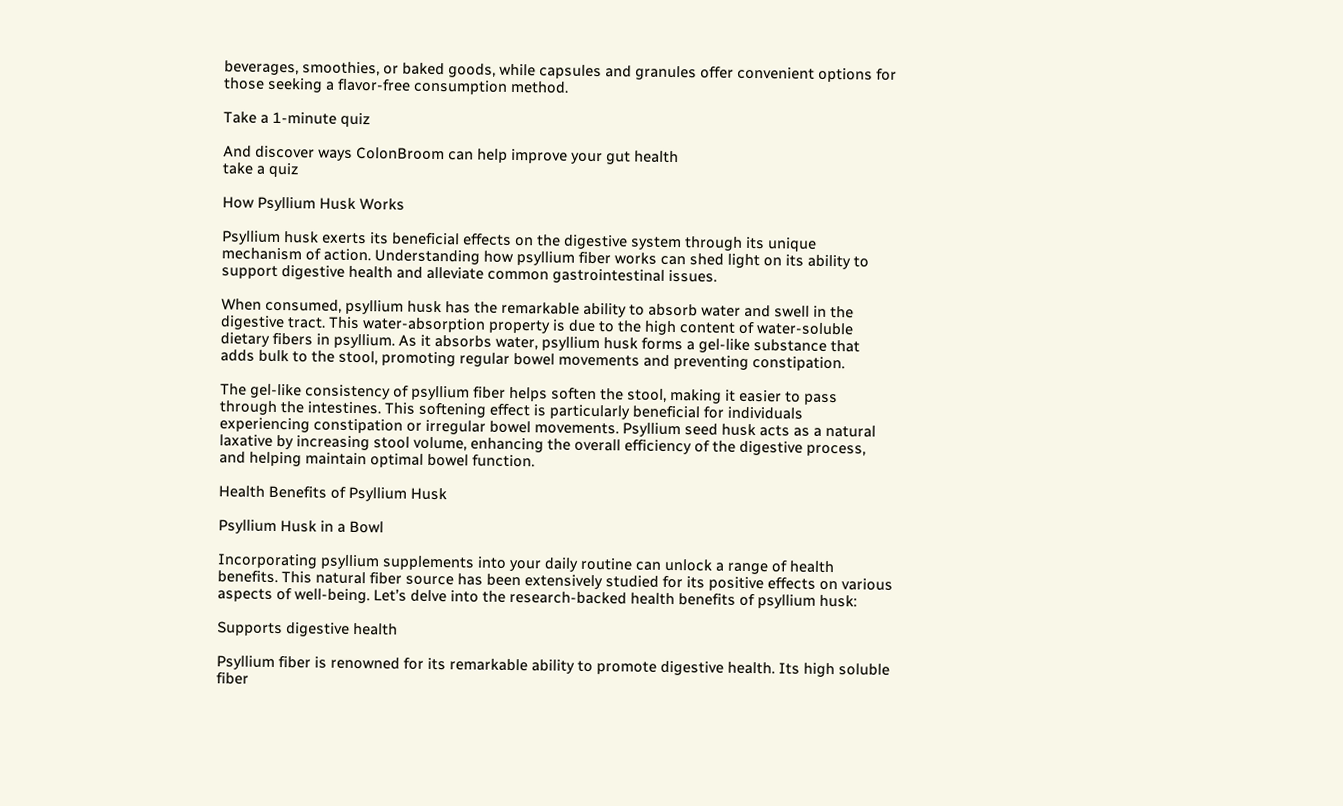beverages, smoothies, or baked goods, while capsules and granules offer convenient options for those seeking a flavor-free consumption method.

Take a 1-minute quiz

And discover ways ColonBroom can help improve your gut health
take a quiz

How Psyllium Husk Works

Psyllium husk exerts its beneficial effects on the digestive system through its unique mechanism of action. Understanding how psyllium fiber works can shed light on its ability to support digestive health and alleviate common gastrointestinal issues.

When consumed, psyllium husk has the remarkable ability to absorb water and swell in the digestive tract. This water-absorption property is due to the high content of water-soluble dietary fibers in psyllium. As it absorbs water, psyllium husk forms a gel-like substance that adds bulk to the stool, promoting regular bowel movements and preventing constipation.

The gel-like consistency of psyllium fiber helps soften the stool, making it easier to pass through the intestines. This softening effect is particularly beneficial for individuals experiencing constipation or irregular bowel movements. Psyllium seed husk acts as a natural laxative by increasing stool volume, enhancing the overall efficiency of the digestive process, and helping maintain optimal bowel function.

Health Benefits of Psyllium Husk

Psyllium Husk in a Bowl

Incorporating psyllium supplements into your daily routine can unlock a range of health benefits. This natural fiber source has been extensively studied for its positive effects on various aspects of well-being. Let’s delve into the research-backed health benefits of psyllium husk:

Supports digestive health

Psyllium fiber is renowned for its remarkable ability to promote digestive health. Its high soluble fiber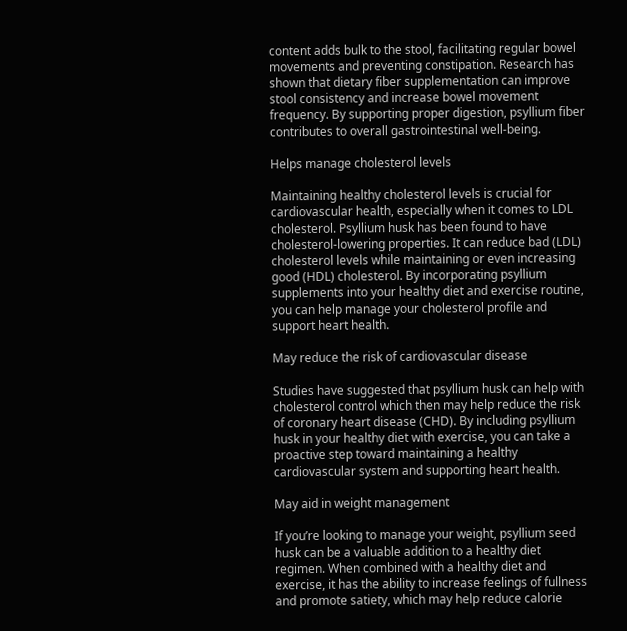content adds bulk to the stool, facilitating regular bowel movements and preventing constipation. Research has shown that dietary fiber supplementation can improve stool consistency and increase bowel movement frequency. By supporting proper digestion, psyllium fiber contributes to overall gastrointestinal well-being.

Helps manage cholesterol levels

Maintaining healthy cholesterol levels is crucial for cardiovascular health, especially when it comes to LDL cholesterol. Psyllium husk has been found to have cholesterol-lowering properties. It can reduce bad (LDL) cholesterol levels while maintaining or even increasing good (HDL) cholesterol. By incorporating psyllium supplements into your healthy diet and exercise routine, you can help manage your cholesterol profile and support heart health.

May reduce the risk of cardiovascular disease

Studies have suggested that psyllium husk can help with cholesterol control which then may help reduce the risk of coronary heart disease (CHD). By including psyllium husk in your healthy diet with exercise, you can take a proactive step toward maintaining a healthy cardiovascular system and supporting heart health.

May aid in weight management

If you’re looking to manage your weight, psyllium seed husk can be a valuable addition to a healthy diet regimen. When combined with a healthy diet and exercise, it has the ability to increase feelings of fullness and promote satiety, which may help reduce calorie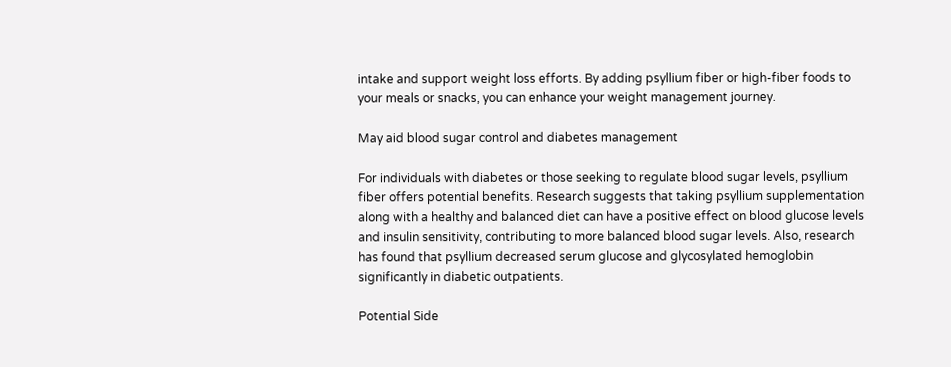intake and support weight loss efforts. By adding psyllium fiber or high-fiber foods to your meals or snacks, you can enhance your weight management journey.

May aid blood sugar control and diabetes management

For individuals with diabetes or those seeking to regulate blood sugar levels, psyllium fiber offers potential benefits. Research suggests that taking psyllium supplementation along with a healthy and balanced diet can have a positive effect on blood glucose levels and insulin sensitivity, contributing to more balanced blood sugar levels. Also, research has found that psyllium decreased serum glucose and glycosylated hemoglobin significantly in diabetic outpatients.

Potential Side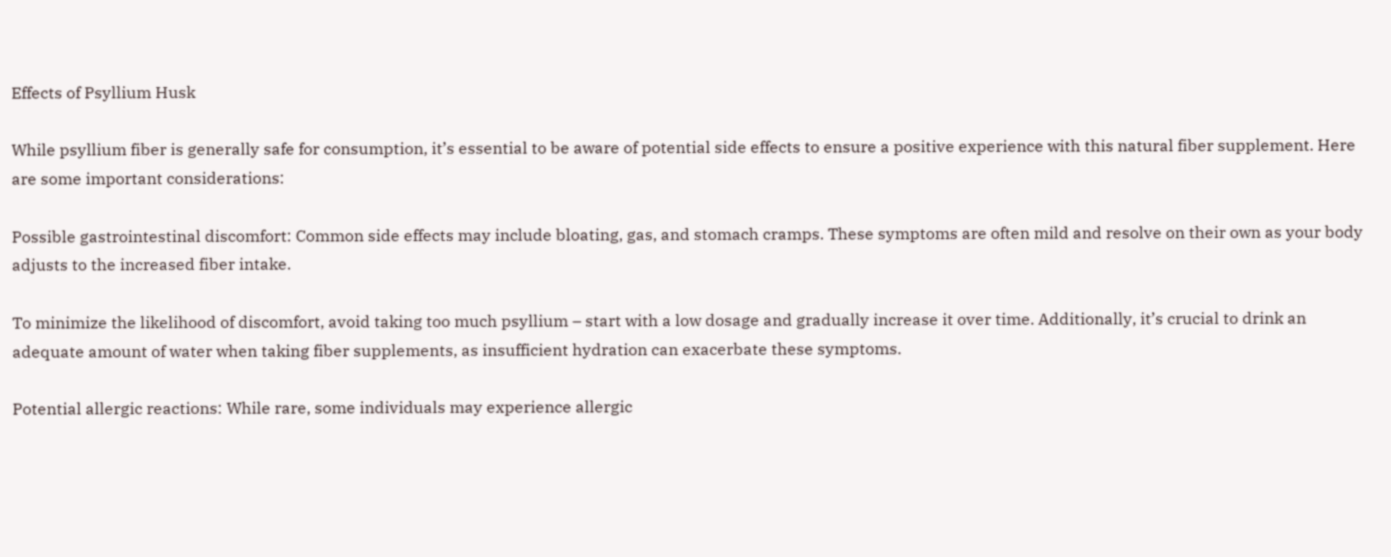Effects of Psyllium Husk

While psyllium fiber is generally safe for consumption, it’s essential to be aware of potential side effects to ensure a positive experience with this natural fiber supplement. Here are some important considerations:

Possible gastrointestinal discomfort: Common side effects may include bloating, gas, and stomach cramps. These symptoms are often mild and resolve on their own as your body adjusts to the increased fiber intake.

To minimize the likelihood of discomfort, avoid taking too much psyllium – start with a low dosage and gradually increase it over time. Additionally, it’s crucial to drink an adequate amount of water when taking fiber supplements, as insufficient hydration can exacerbate these symptoms.

Potential allergic reactions: While rare, some individuals may experience allergic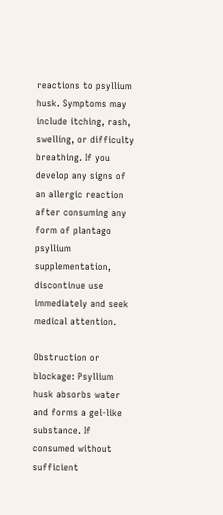reactions to psyllium husk. Symptoms may include itching, rash, swelling, or difficulty breathing. If you develop any signs of an allergic reaction after consuming any form of plantago psyllium supplementation, discontinue use immediately and seek medical attention.

Obstruction or blockage: Psyllium husk absorbs water and forms a gel-like substance. If consumed without sufficient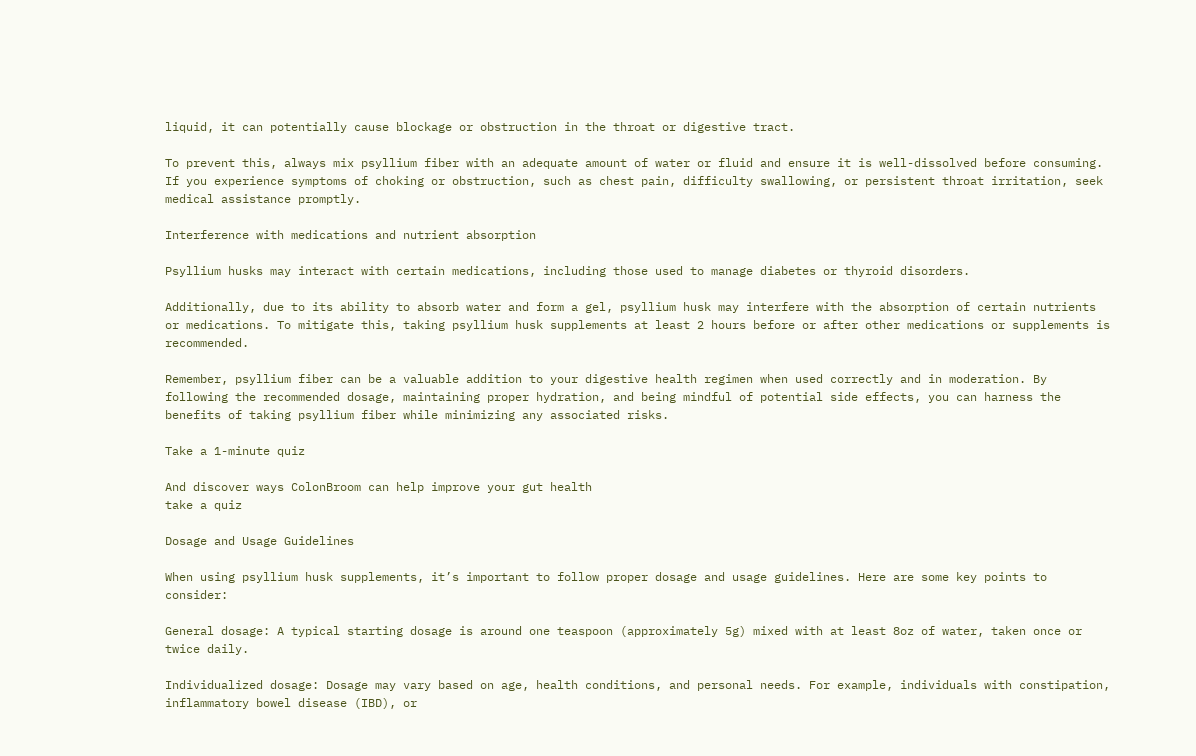liquid, it can potentially cause blockage or obstruction in the throat or digestive tract.

To prevent this, always mix psyllium fiber with an adequate amount of water or fluid and ensure it is well-dissolved before consuming. If you experience symptoms of choking or obstruction, such as chest pain, difficulty swallowing, or persistent throat irritation, seek medical assistance promptly.

Interference with medications and nutrient absorption

Psyllium husks may interact with certain medications, including those used to manage diabetes or thyroid disorders.

Additionally, due to its ability to absorb water and form a gel, psyllium husk may interfere with the absorption of certain nutrients or medications. To mitigate this, taking psyllium husk supplements at least 2 hours before or after other medications or supplements is recommended.

Remember, psyllium fiber can be a valuable addition to your digestive health regimen when used correctly and in moderation. By following the recommended dosage, maintaining proper hydration, and being mindful of potential side effects, you can harness the benefits of taking psyllium fiber while minimizing any associated risks.

Take a 1-minute quiz

And discover ways ColonBroom can help improve your gut health
take a quiz

Dosage and Usage Guidelines

When using psyllium husk supplements, it’s important to follow proper dosage and usage guidelines. Here are some key points to consider:

General dosage: A typical starting dosage is around one teaspoon (approximately 5g) mixed with at least 8oz of water, taken once or twice daily.

Individualized dosage: Dosage may vary based on age, health conditions, and personal needs. For example, individuals with constipation, inflammatory bowel disease (IBD), or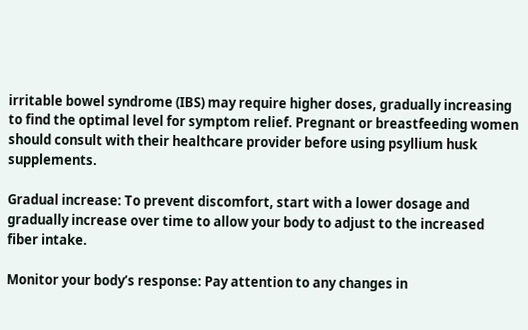irritable bowel syndrome (IBS) may require higher doses, gradually increasing to find the optimal level for symptom relief. Pregnant or breastfeeding women should consult with their healthcare provider before using psyllium husk supplements.

Gradual increase: To prevent discomfort, start with a lower dosage and gradually increase over time to allow your body to adjust to the increased fiber intake.

Monitor your body’s response: Pay attention to any changes in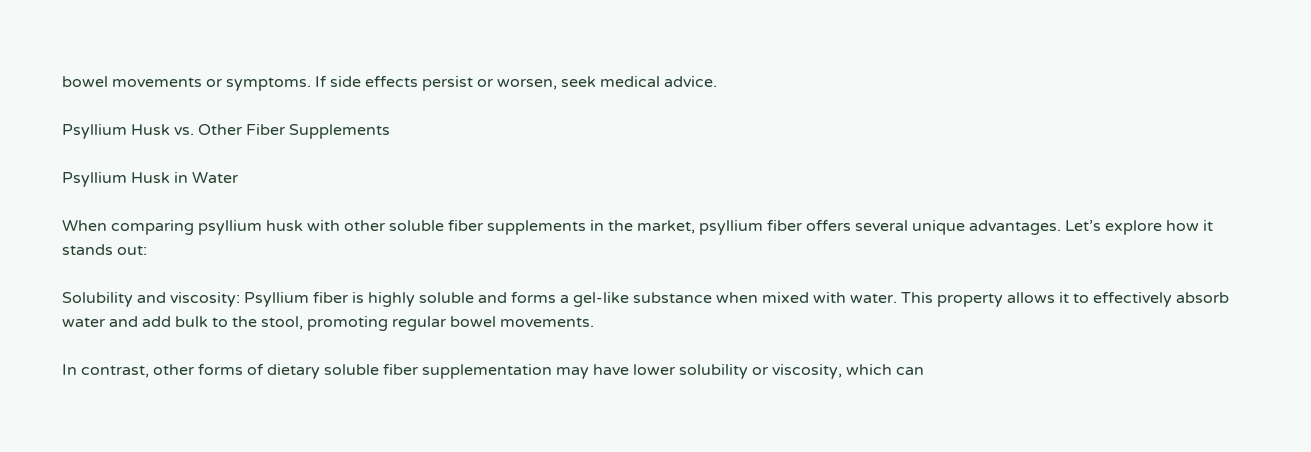bowel movements or symptoms. If side effects persist or worsen, seek medical advice.

Psyllium Husk vs. Other Fiber Supplements

Psyllium Husk in Water

When comparing psyllium husk with other soluble fiber supplements in the market, psyllium fiber offers several unique advantages. Let’s explore how it stands out:

Solubility and viscosity: Psyllium fiber is highly soluble and forms a gel-like substance when mixed with water. This property allows it to effectively absorb water and add bulk to the stool, promoting regular bowel movements.

In contrast, other forms of dietary soluble fiber supplementation may have lower solubility or viscosity, which can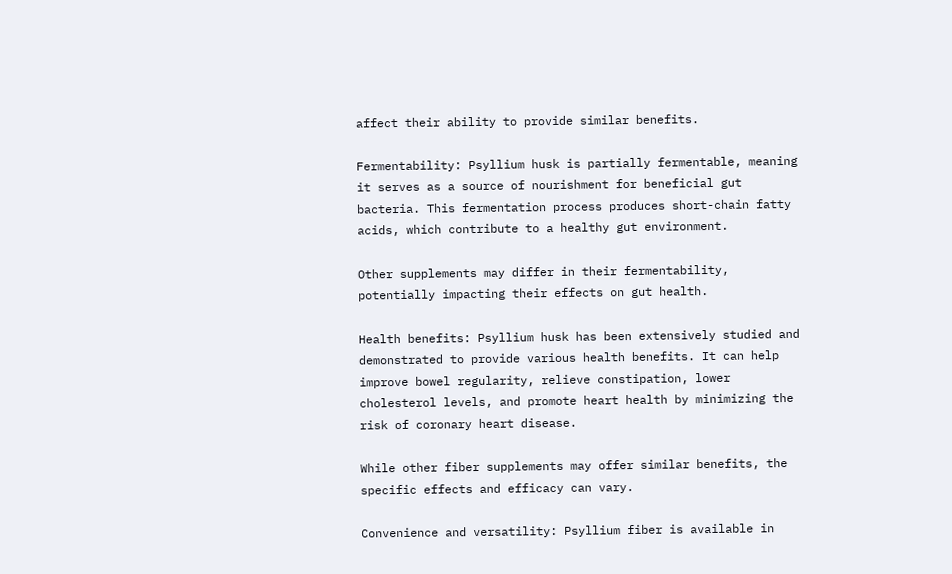affect their ability to provide similar benefits.

Fermentability: Psyllium husk is partially fermentable, meaning it serves as a source of nourishment for beneficial gut bacteria. This fermentation process produces short-chain fatty acids, which contribute to a healthy gut environment.

Other supplements may differ in their fermentability, potentially impacting their effects on gut health.

Health benefits: Psyllium husk has been extensively studied and demonstrated to provide various health benefits. It can help improve bowel regularity, relieve constipation, lower cholesterol levels, and promote heart health by minimizing the risk of coronary heart disease.

While other fiber supplements may offer similar benefits, the specific effects and efficacy can vary.

Convenience and versatility: Psyllium fiber is available in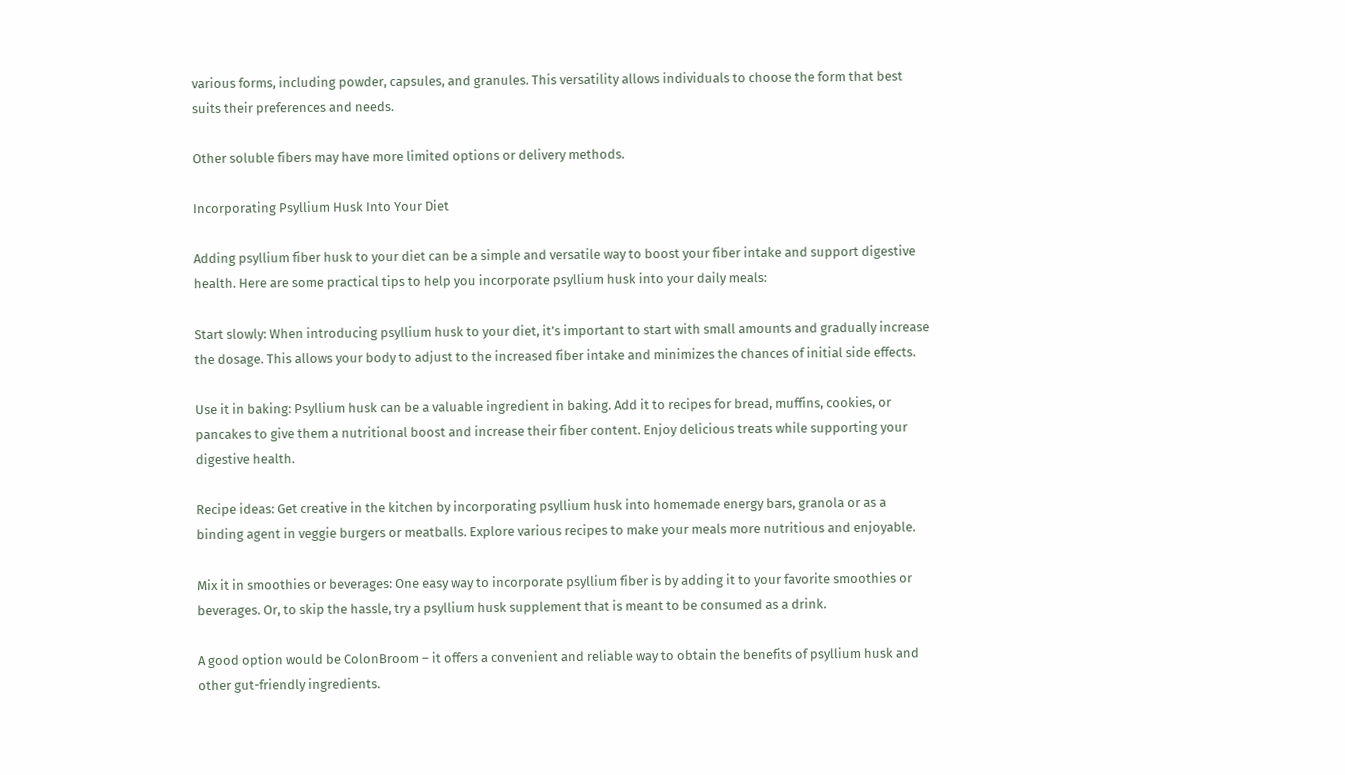various forms, including powder, capsules, and granules. This versatility allows individuals to choose the form that best suits their preferences and needs.

Other soluble fibers may have more limited options or delivery methods.

Incorporating Psyllium Husk Into Your Diet

Adding psyllium fiber husk to your diet can be a simple and versatile way to boost your fiber intake and support digestive health. Here are some practical tips to help you incorporate psyllium husk into your daily meals:

Start slowly: When introducing psyllium husk to your diet, it’s important to start with small amounts and gradually increase the dosage. This allows your body to adjust to the increased fiber intake and minimizes the chances of initial side effects.

Use it in baking: Psyllium husk can be a valuable ingredient in baking. Add it to recipes for bread, muffins, cookies, or pancakes to give them a nutritional boost and increase their fiber content. Enjoy delicious treats while supporting your digestive health.

Recipe ideas: Get creative in the kitchen by incorporating psyllium husk into homemade energy bars, granola or as a binding agent in veggie burgers or meatballs. Explore various recipes to make your meals more nutritious and enjoyable.

Mix it in smoothies or beverages: One easy way to incorporate psyllium fiber is by adding it to your favorite smoothies or beverages. Or, to skip the hassle, try a psyllium husk supplement that is meant to be consumed as a drink.

A good option would be ColonBroom – it offers a convenient and reliable way to obtain the benefits of psyllium husk and other gut-friendly ingredients.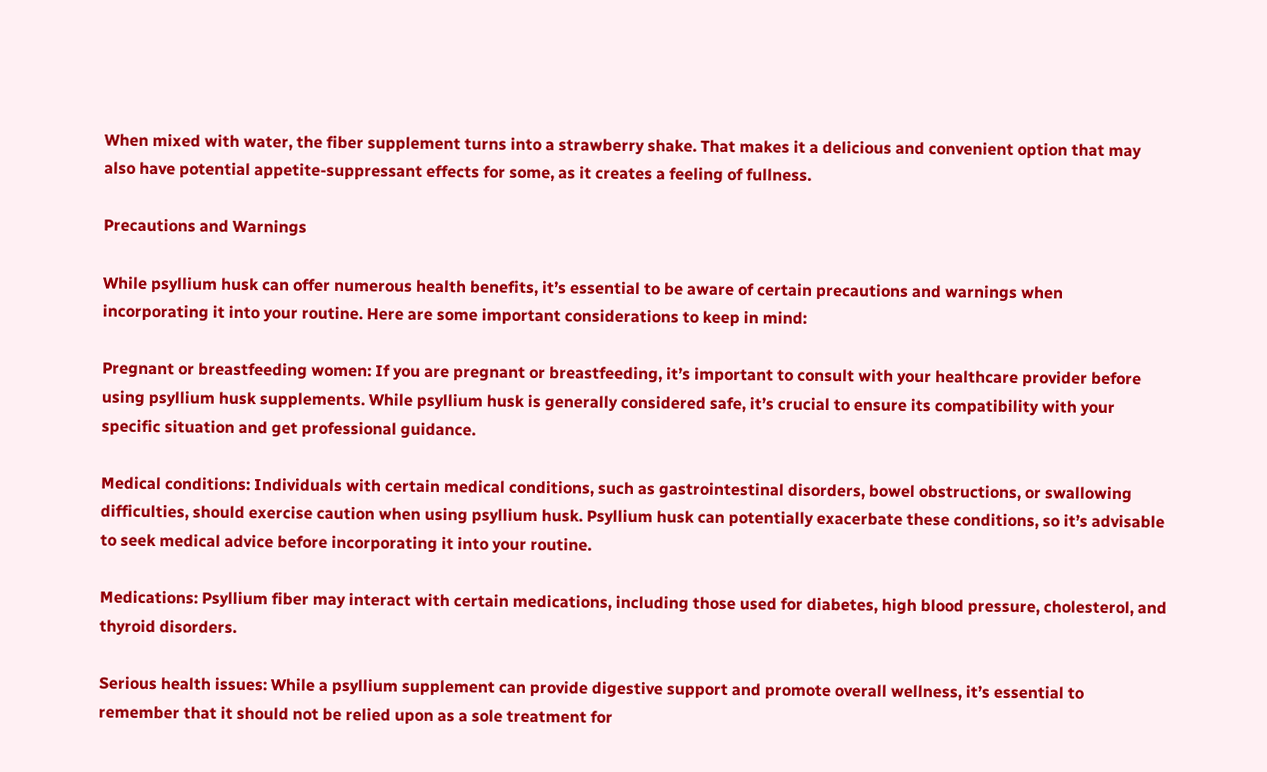When mixed with water, the fiber supplement turns into a strawberry shake. That makes it a delicious and convenient option that may also have potential appetite-suppressant effects for some, as it creates a feeling of fullness.

Precautions and Warnings

While psyllium husk can offer numerous health benefits, it’s essential to be aware of certain precautions and warnings when incorporating it into your routine. Here are some important considerations to keep in mind:

Pregnant or breastfeeding women: If you are pregnant or breastfeeding, it’s important to consult with your healthcare provider before using psyllium husk supplements. While psyllium husk is generally considered safe, it’s crucial to ensure its compatibility with your specific situation and get professional guidance.

Medical conditions: Individuals with certain medical conditions, such as gastrointestinal disorders, bowel obstructions, or swallowing difficulties, should exercise caution when using psyllium husk. Psyllium husk can potentially exacerbate these conditions, so it’s advisable to seek medical advice before incorporating it into your routine.

Medications: Psyllium fiber may interact with certain medications, including those used for diabetes, high blood pressure, cholesterol, and thyroid disorders.

Serious health issues: While a psyllium supplement can provide digestive support and promote overall wellness, it’s essential to remember that it should not be relied upon as a sole treatment for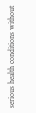serious health conditions without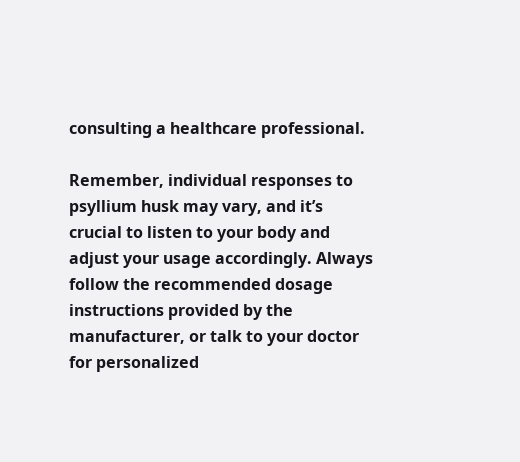consulting a healthcare professional.

Remember, individual responses to psyllium husk may vary, and it’s crucial to listen to your body and adjust your usage accordingly. Always follow the recommended dosage instructions provided by the manufacturer, or talk to your doctor for personalized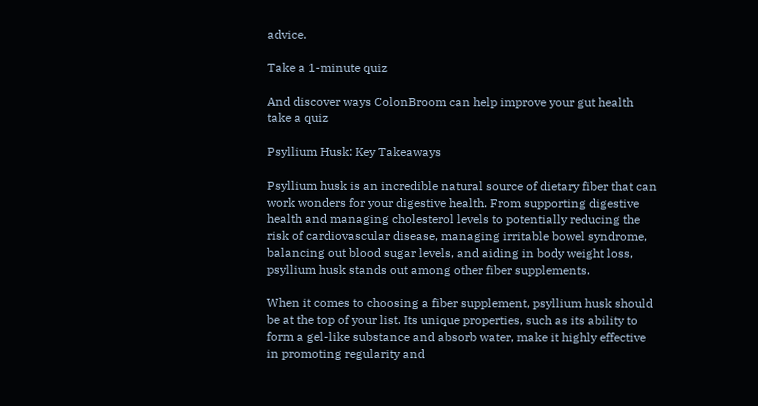advice.

Take a 1-minute quiz

And discover ways ColonBroom can help improve your gut health
take a quiz

Psyllium Husk: Key Takeaways

Psyllium husk is an incredible natural source of dietary fiber that can work wonders for your digestive health. From supporting digestive health and managing cholesterol levels to potentially reducing the risk of cardiovascular disease, managing irritable bowel syndrome, balancing out blood sugar levels, and aiding in body weight loss, psyllium husk stands out among other fiber supplements.

When it comes to choosing a fiber supplement, psyllium husk should be at the top of your list. Its unique properties, such as its ability to form a gel-like substance and absorb water, make it highly effective in promoting regularity and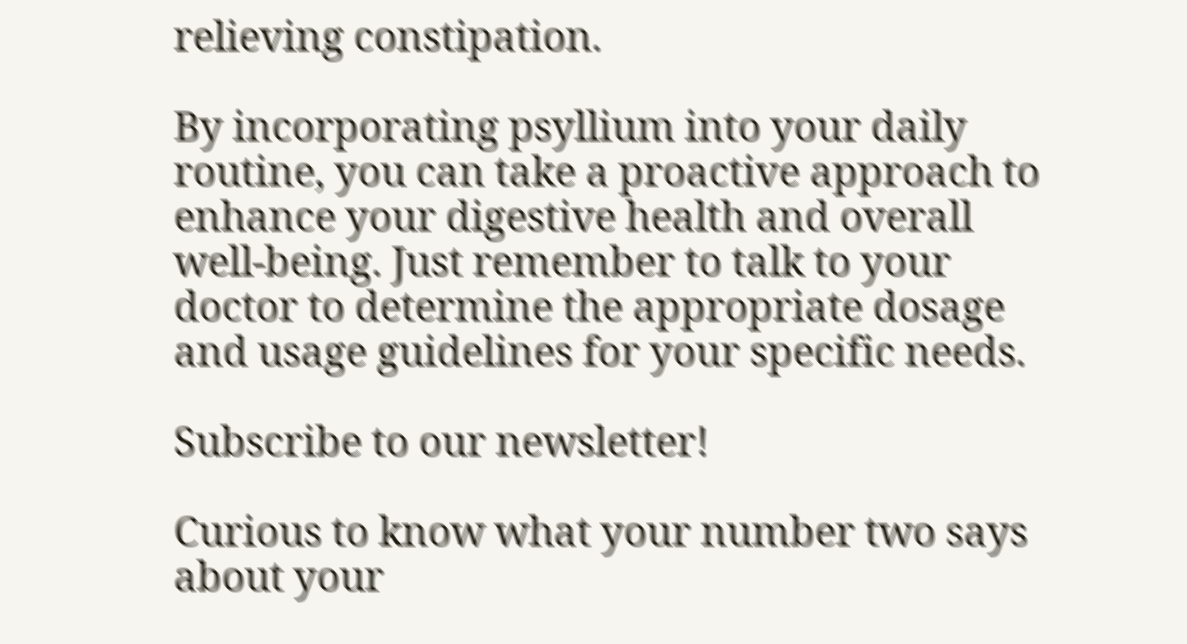relieving constipation.

By incorporating psyllium into your daily routine, you can take a proactive approach to enhance your digestive health and overall well-being. Just remember to talk to your doctor to determine the appropriate dosage and usage guidelines for your specific needs.

Subscribe to our newsletter!

Curious to know what your number two says about your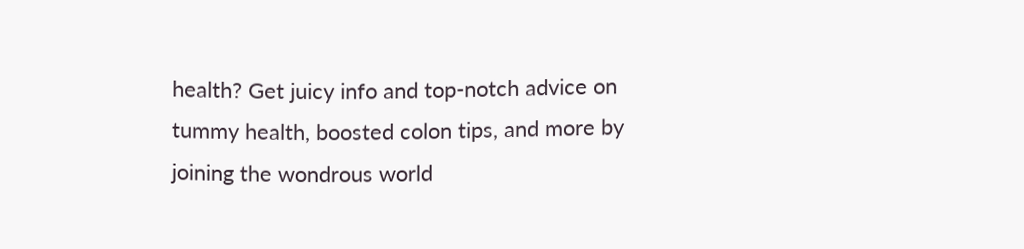health? Get juicy info and top-notch advice on tummy health, boosted colon tips, and more by joining the wondrous world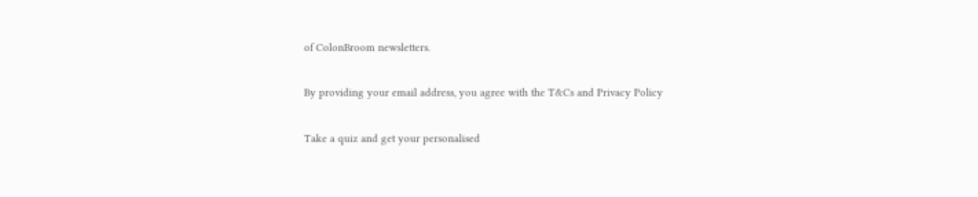of ColonBroom newsletters.

By providing your email address, you agree with the T&Cs and Privacy Policy

Take a quiz and get your personalised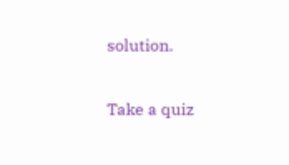solution.

Take a quiz